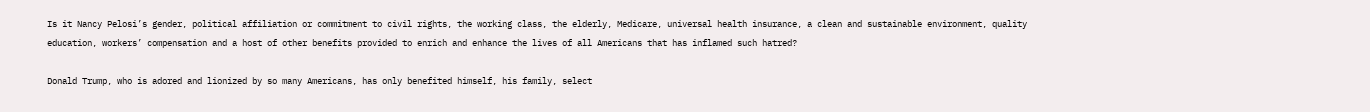Is it Nancy Pelosi’s gender, political affiliation or commitment to civil rights, the working class, the elderly, Medicare, universal health insurance, a clean and sustainable environment, quality education, workers’ compensation and a host of other benefits provided to enrich and enhance the lives of all Americans that has inflamed such hatred?

Donald Trump, who is adored and lionized by so many Americans, has only benefited himself, his family, select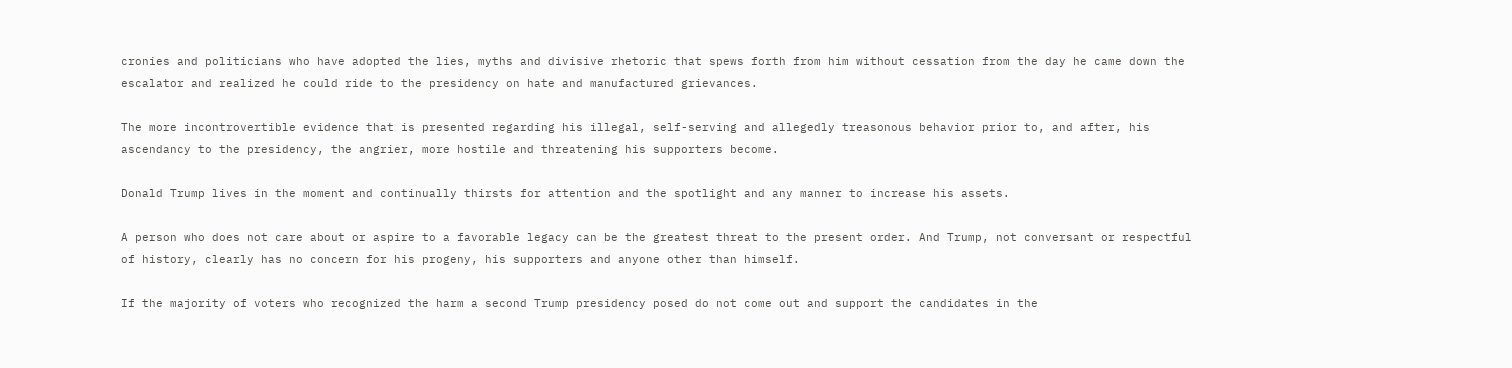cronies and politicians who have adopted the lies, myths and divisive rhetoric that spews forth from him without cessation from the day he came down the escalator and realized he could ride to the presidency on hate and manufactured grievances.

The more incontrovertible evidence that is presented regarding his illegal, self-serving and allegedly treasonous behavior prior to, and after, his ascendancy to the presidency, the angrier, more hostile and threatening his supporters become.

Donald Trump lives in the moment and continually thirsts for attention and the spotlight and any manner to increase his assets.

A person who does not care about or aspire to a favorable legacy can be the greatest threat to the present order. And Trump, not conversant or respectful of history, clearly has no concern for his progeny, his supporters and anyone other than himself.

If the majority of voters who recognized the harm a second Trump presidency posed do not come out and support the candidates in the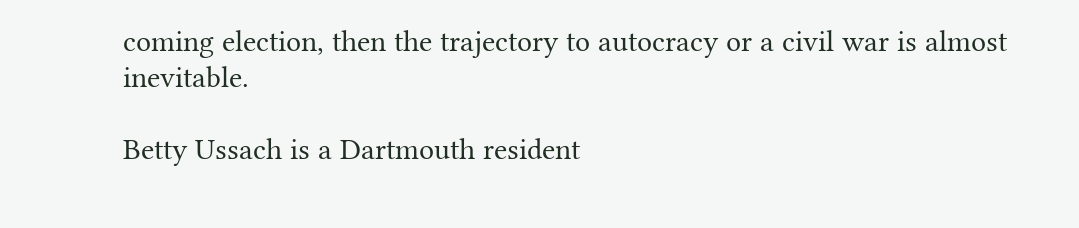coming election, then the trajectory to autocracy or a civil war is almost inevitable.

Betty Ussach is a Dartmouth resident